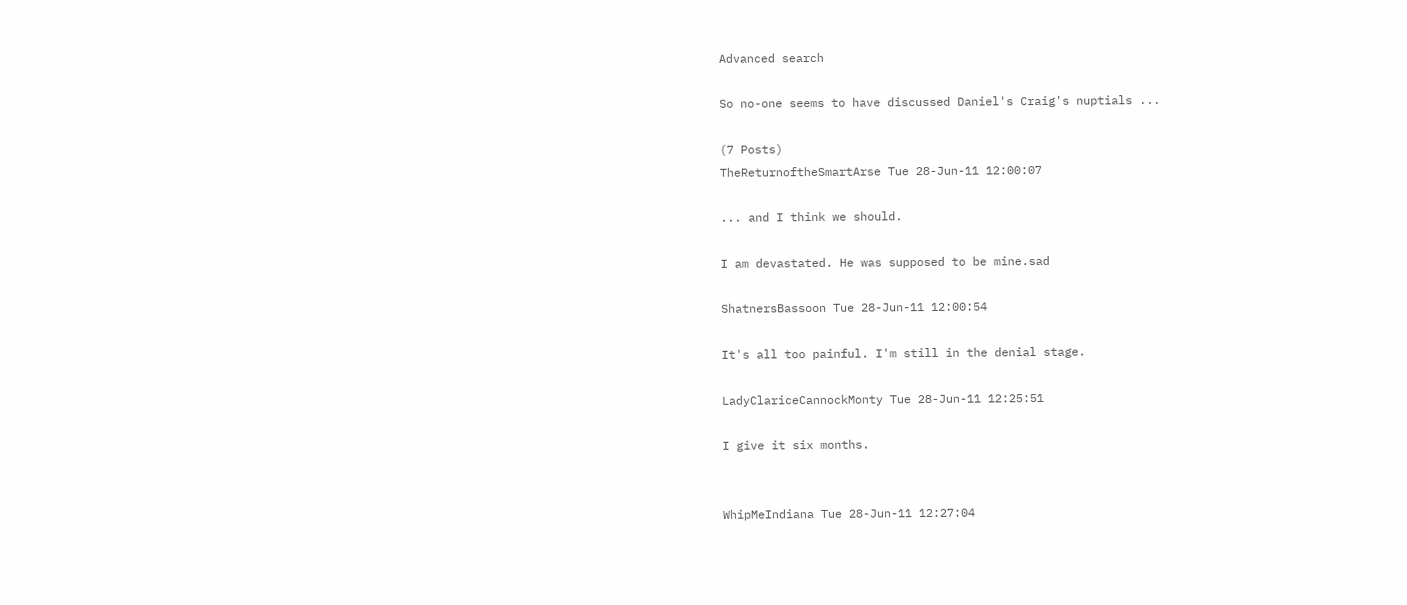Advanced search

So no-one seems to have discussed Daniel's Craig's nuptials ...

(7 Posts)
TheReturnoftheSmartArse Tue 28-Jun-11 12:00:07

... and I think we should.

I am devastated. He was supposed to be mine.sad

ShatnersBassoon Tue 28-Jun-11 12:00:54

It's all too painful. I'm still in the denial stage.

LadyClariceCannockMonty Tue 28-Jun-11 12:25:51

I give it six months.


WhipMeIndiana Tue 28-Jun-11 12:27:04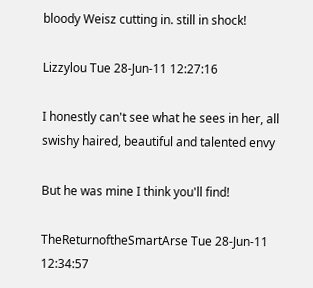bloody Weisz cutting in. still in shock!

Lizzylou Tue 28-Jun-11 12:27:16

I honestly can't see what he sees in her, all swishy haired, beautiful and talented envy

But he was mine I think you'll find!

TheReturnoftheSmartArse Tue 28-Jun-11 12:34:57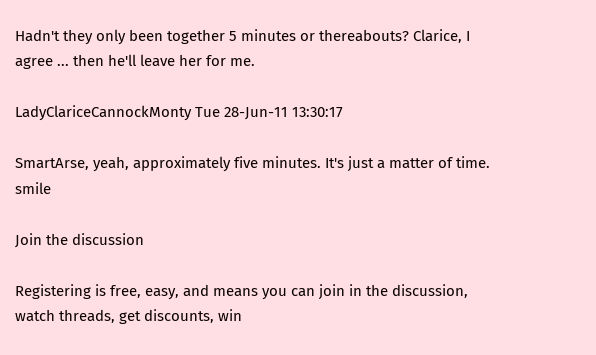Hadn't they only been together 5 minutes or thereabouts? Clarice, I agree ... then he'll leave her for me.

LadyClariceCannockMonty Tue 28-Jun-11 13:30:17

SmartArse, yeah, approximately five minutes. It's just a matter of time. smile

Join the discussion

Registering is free, easy, and means you can join in the discussion, watch threads, get discounts, win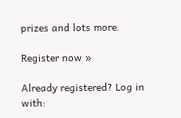prizes and lots more.

Register now »

Already registered? Log in with: